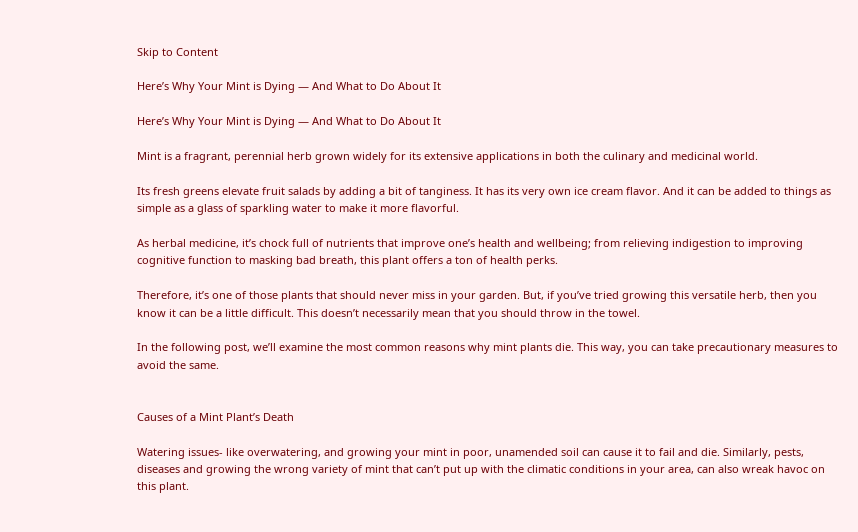Skip to Content

Here’s Why Your Mint is Dying — And What to Do About It

Here’s Why Your Mint is Dying — And What to Do About It

Mint is a fragrant, perennial herb grown widely for its extensive applications in both the culinary and medicinal world.

Its fresh greens elevate fruit salads by adding a bit of tanginess. It has its very own ice cream flavor. And it can be added to things as simple as a glass of sparkling water to make it more flavorful.

As herbal medicine, it’s chock full of nutrients that improve one’s health and wellbeing; from relieving indigestion to improving cognitive function to masking bad breath, this plant offers a ton of health perks.

Therefore, it’s one of those plants that should never miss in your garden. But, if you’ve tried growing this versatile herb, then you know it can be a little difficult. This doesn’t necessarily mean that you should throw in the towel.

In the following post, we’ll examine the most common reasons why mint plants die. This way, you can take precautionary measures to avoid the same.


Causes of a Mint Plant’s Death

Watering issues- like overwatering, and growing your mint in poor, unamended soil can cause it to fail and die. Similarly, pests, diseases and growing the wrong variety of mint that can’t put up with the climatic conditions in your area, can also wreak havoc on this plant.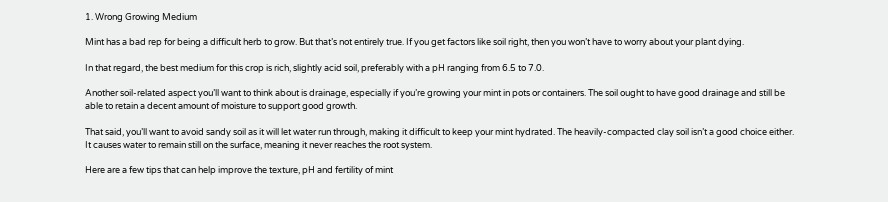1. Wrong Growing Medium

Mint has a bad rep for being a difficult herb to grow. But that’s not entirely true. If you get factors like soil right, then you won’t have to worry about your plant dying.

In that regard, the best medium for this crop is rich, slightly acid soil, preferably with a pH ranging from 6.5 to 7.0.

Another soil-related aspect you’ll want to think about is drainage, especially if you’re growing your mint in pots or containers. The soil ought to have good drainage and still be able to retain a decent amount of moisture to support good growth.

That said, you’ll want to avoid sandy soil as it will let water run through, making it difficult to keep your mint hydrated. The heavily-compacted clay soil isn’t a good choice either. It causes water to remain still on the surface, meaning it never reaches the root system.

Here are a few tips that can help improve the texture, pH and fertility of mint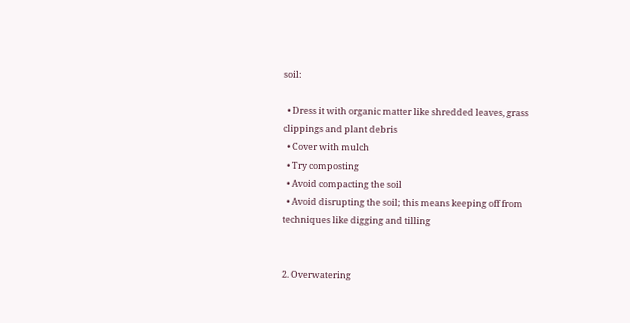soil:

  • Dress it with organic matter like shredded leaves, grass clippings and plant debris
  • Cover with mulch
  • Try composting
  • Avoid compacting the soil
  • Avoid disrupting the soil; this means keeping off from techniques like digging and tilling


2. Overwatering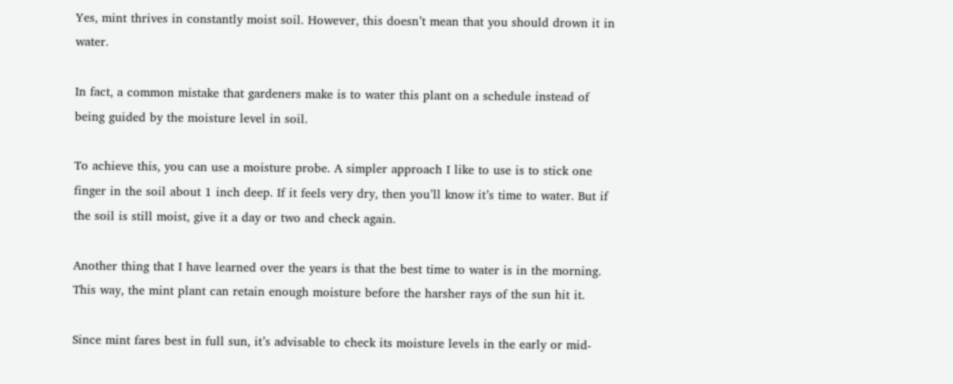Yes, mint thrives in constantly moist soil. However, this doesn’t mean that you should drown it in water.

In fact, a common mistake that gardeners make is to water this plant on a schedule instead of being guided by the moisture level in soil.

To achieve this, you can use a moisture probe. A simpler approach I like to use is to stick one finger in the soil about 1 inch deep. If it feels very dry, then you’ll know it’s time to water. But if the soil is still moist, give it a day or two and check again.

Another thing that I have learned over the years is that the best time to water is in the morning. This way, the mint plant can retain enough moisture before the harsher rays of the sun hit it.

Since mint fares best in full sun, it’s advisable to check its moisture levels in the early or mid-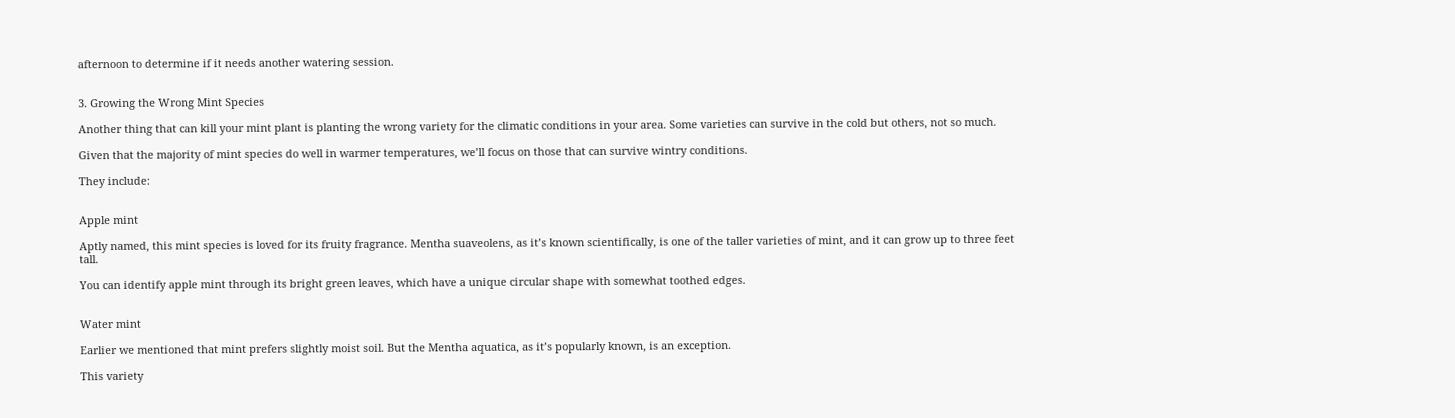afternoon to determine if it needs another watering session.


3. Growing the Wrong Mint Species

Another thing that can kill your mint plant is planting the wrong variety for the climatic conditions in your area. Some varieties can survive in the cold but others, not so much.

Given that the majority of mint species do well in warmer temperatures, we’ll focus on those that can survive wintry conditions.

They include:


Apple mint

Aptly named, this mint species is loved for its fruity fragrance. Mentha suaveolens, as it’s known scientifically, is one of the taller varieties of mint, and it can grow up to three feet tall.

You can identify apple mint through its bright green leaves, which have a unique circular shape with somewhat toothed edges.


Water mint

Earlier we mentioned that mint prefers slightly moist soil. But the Mentha aquatica, as it’s popularly known, is an exception.

This variety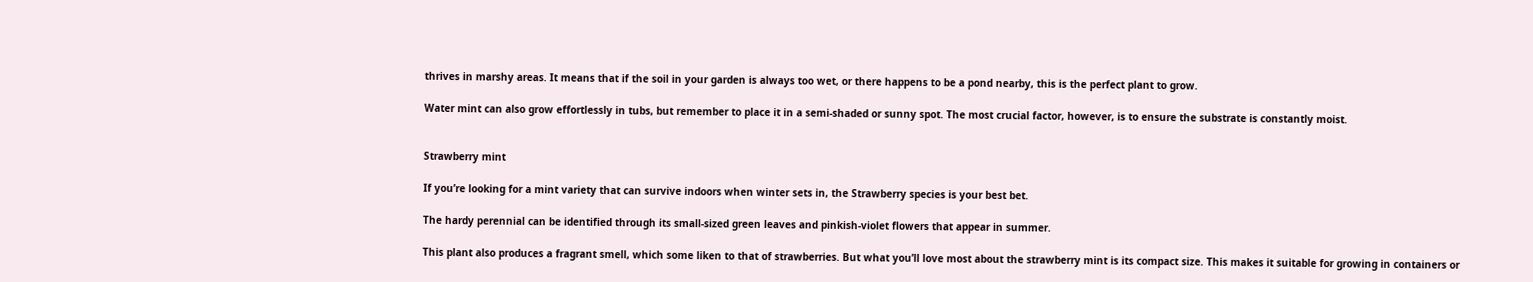thrives in marshy areas. It means that if the soil in your garden is always too wet, or there happens to be a pond nearby, this is the perfect plant to grow.

Water mint can also grow effortlessly in tubs, but remember to place it in a semi-shaded or sunny spot. The most crucial factor, however, is to ensure the substrate is constantly moist.


Strawberry mint

If you’re looking for a mint variety that can survive indoors when winter sets in, the Strawberry species is your best bet.

The hardy perennial can be identified through its small-sized green leaves and pinkish-violet flowers that appear in summer.

This plant also produces a fragrant smell, which some liken to that of strawberries. But what you’ll love most about the strawberry mint is its compact size. This makes it suitable for growing in containers or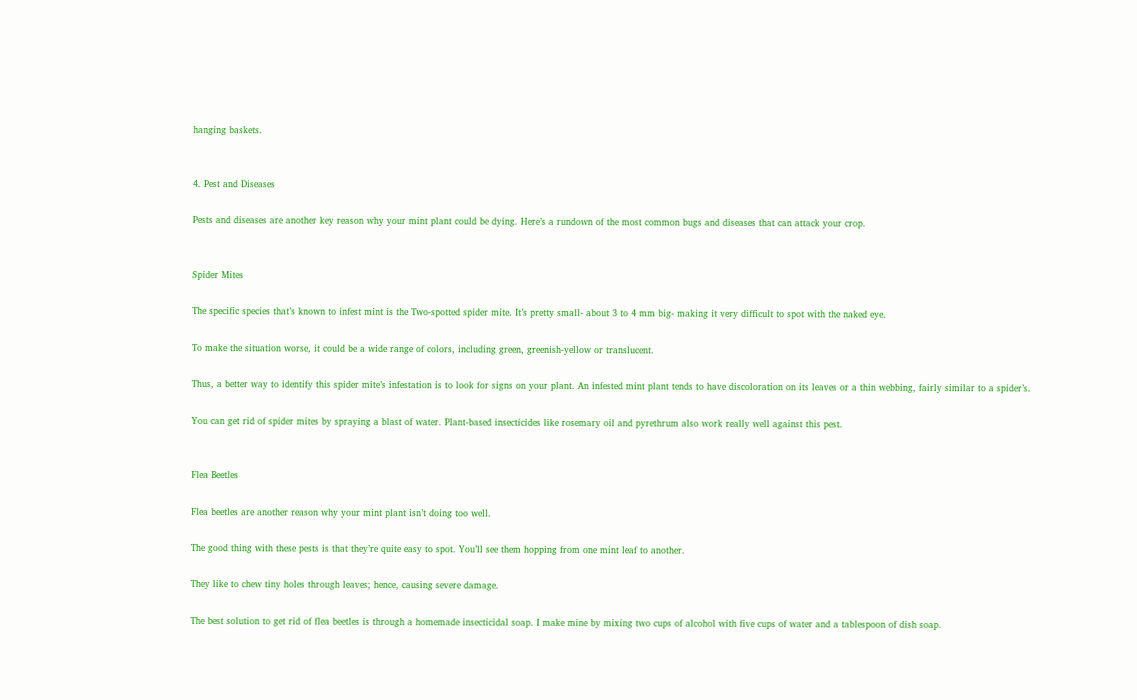hanging baskets.


4. Pest and Diseases

Pests and diseases are another key reason why your mint plant could be dying. Here’s a rundown of the most common bugs and diseases that can attack your crop.


Spider Mites

The specific species that’s known to infest mint is the Two-spotted spider mite. It’s pretty small- about 3 to 4 mm big- making it very difficult to spot with the naked eye.

To make the situation worse, it could be a wide range of colors, including green, greenish-yellow or translucent.

Thus, a better way to identify this spider mite’s infestation is to look for signs on your plant. An infested mint plant tends to have discoloration on its leaves or a thin webbing, fairly similar to a spider’s.

You can get rid of spider mites by spraying a blast of water. Plant-based insecticides like rosemary oil and pyrethrum also work really well against this pest.


Flea Beetles

Flea beetles are another reason why your mint plant isn’t doing too well.

The good thing with these pests is that they’re quite easy to spot. You’ll see them hopping from one mint leaf to another.

They like to chew tiny holes through leaves; hence, causing severe damage.

The best solution to get rid of flea beetles is through a homemade insecticidal soap. I make mine by mixing two cups of alcohol with five cups of water and a tablespoon of dish soap.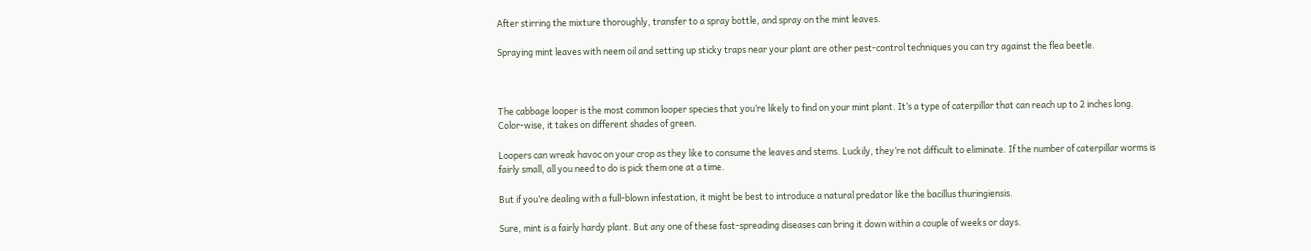After stirring the mixture thoroughly, transfer to a spray bottle, and spray on the mint leaves.

Spraying mint leaves with neem oil and setting up sticky traps near your plant are other pest-control techniques you can try against the flea beetle.



The cabbage looper is the most common looper species that you’re likely to find on your mint plant. It’s a type of caterpillar that can reach up to 2 inches long. Color-wise, it takes on different shades of green.

Loopers can wreak havoc on your crop as they like to consume the leaves and stems. Luckily, they’re not difficult to eliminate. If the number of caterpillar worms is fairly small, all you need to do is pick them one at a time.

But if you’re dealing with a full-blown infestation, it might be best to introduce a natural predator like the bacillus thuringiensis.

Sure, mint is a fairly hardy plant. But any one of these fast-spreading diseases can bring it down within a couple of weeks or days.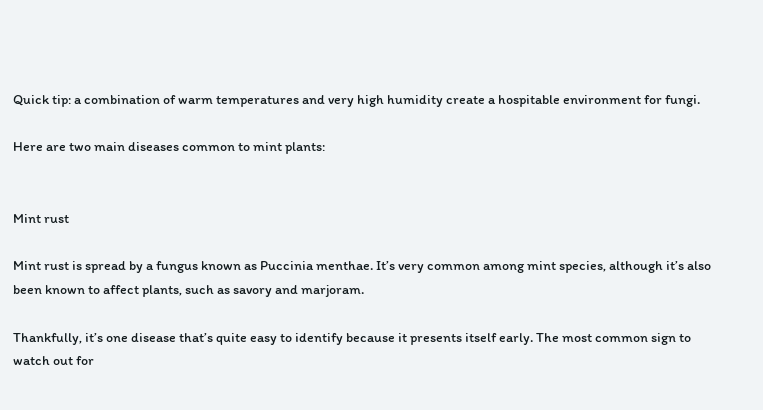Quick tip: a combination of warm temperatures and very high humidity create a hospitable environment for fungi.

Here are two main diseases common to mint plants:


Mint rust

Mint rust is spread by a fungus known as Puccinia menthae. It’s very common among mint species, although it’s also been known to affect plants, such as savory and marjoram.

Thankfully, it’s one disease that’s quite easy to identify because it presents itself early. The most common sign to watch out for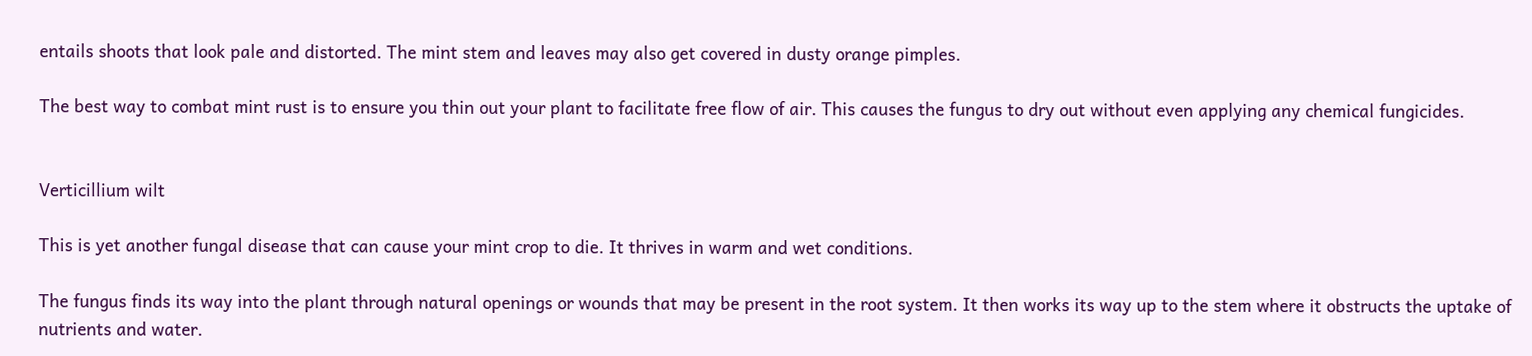entails shoots that look pale and distorted. The mint stem and leaves may also get covered in dusty orange pimples.

The best way to combat mint rust is to ensure you thin out your plant to facilitate free flow of air. This causes the fungus to dry out without even applying any chemical fungicides.


Verticillium wilt

This is yet another fungal disease that can cause your mint crop to die. It thrives in warm and wet conditions.

The fungus finds its way into the plant through natural openings or wounds that may be present in the root system. It then works its way up to the stem where it obstructs the uptake of nutrients and water.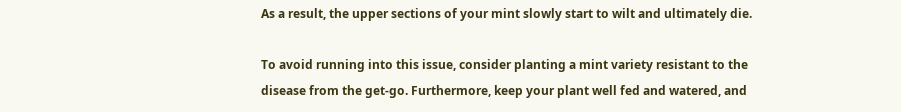As a result, the upper sections of your mint slowly start to wilt and ultimately die.

To avoid running into this issue, consider planting a mint variety resistant to the disease from the get-go. Furthermore, keep your plant well fed and watered, and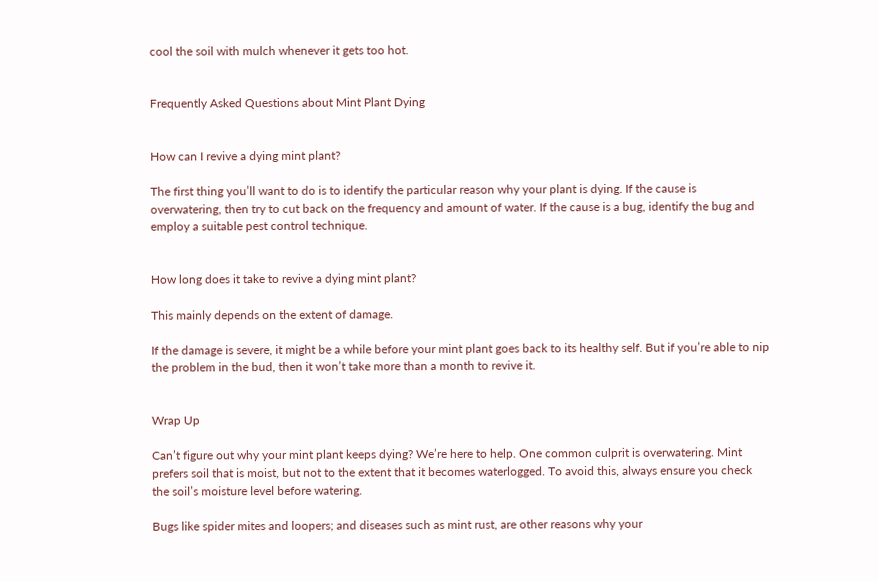cool the soil with mulch whenever it gets too hot.


Frequently Asked Questions about Mint Plant Dying


How can I revive a dying mint plant?

The first thing you’ll want to do is to identify the particular reason why your plant is dying. If the cause is overwatering, then try to cut back on the frequency and amount of water. If the cause is a bug, identify the bug and employ a suitable pest control technique.


How long does it take to revive a dying mint plant?

This mainly depends on the extent of damage.

If the damage is severe, it might be a while before your mint plant goes back to its healthy self. But if you’re able to nip the problem in the bud, then it won’t take more than a month to revive it.


Wrap Up

Can’t figure out why your mint plant keeps dying? We’re here to help. One common culprit is overwatering. Mint prefers soil that is moist, but not to the extent that it becomes waterlogged. To avoid this, always ensure you check the soil’s moisture level before watering.

Bugs like spider mites and loopers; and diseases such as mint rust, are other reasons why your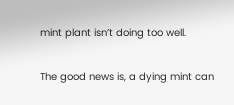mint plant isn’t doing too well.

The good news is, a dying mint can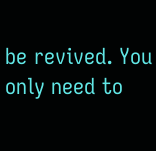be revived. You only need to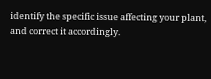identify the specific issue affecting your plant, and correct it accordingly.